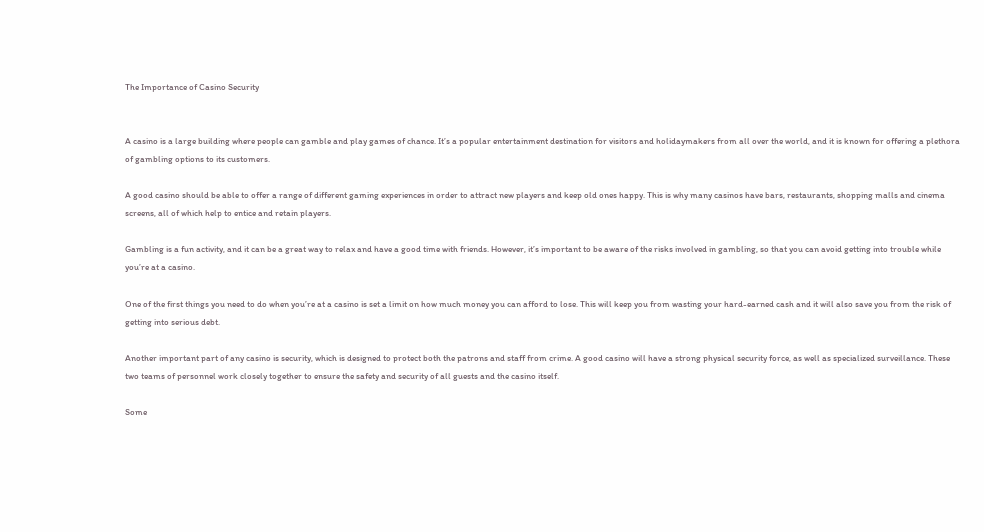The Importance of Casino Security


A casino is a large building where people can gamble and play games of chance. It’s a popular entertainment destination for visitors and holidaymakers from all over the world, and it is known for offering a plethora of gambling options to its customers.

A good casino should be able to offer a range of different gaming experiences in order to attract new players and keep old ones happy. This is why many casinos have bars, restaurants, shopping malls and cinema screens, all of which help to entice and retain players.

Gambling is a fun activity, and it can be a great way to relax and have a good time with friends. However, it’s important to be aware of the risks involved in gambling, so that you can avoid getting into trouble while you’re at a casino.

One of the first things you need to do when you’re at a casino is set a limit on how much money you can afford to lose. This will keep you from wasting your hard-earned cash and it will also save you from the risk of getting into serious debt.

Another important part of any casino is security, which is designed to protect both the patrons and staff from crime. A good casino will have a strong physical security force, as well as specialized surveillance. These two teams of personnel work closely together to ensure the safety and security of all guests and the casino itself.

Some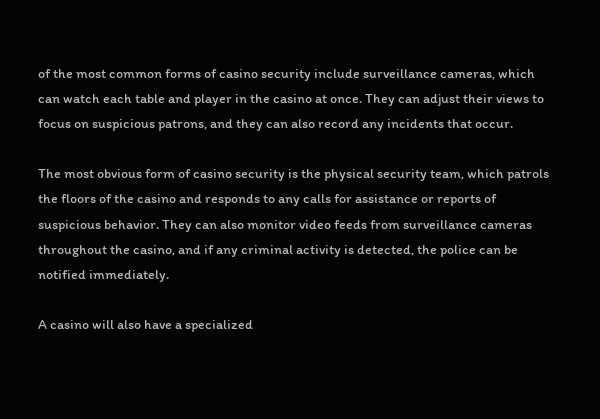of the most common forms of casino security include surveillance cameras, which can watch each table and player in the casino at once. They can adjust their views to focus on suspicious patrons, and they can also record any incidents that occur.

The most obvious form of casino security is the physical security team, which patrols the floors of the casino and responds to any calls for assistance or reports of suspicious behavior. They can also monitor video feeds from surveillance cameras throughout the casino, and if any criminal activity is detected, the police can be notified immediately.

A casino will also have a specialized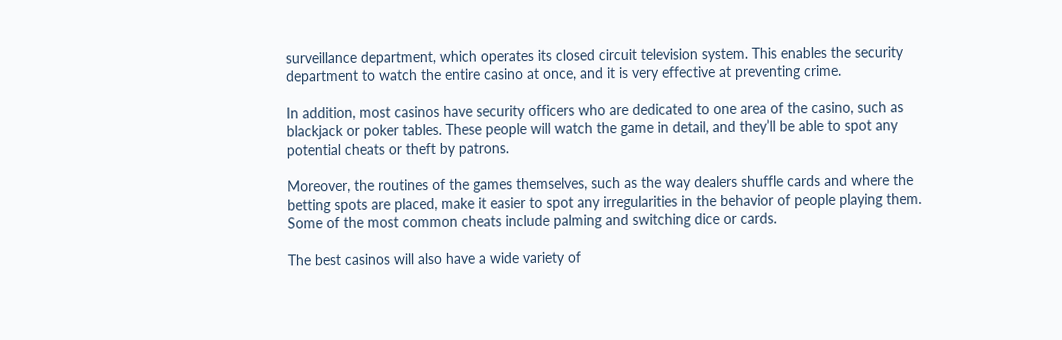surveillance department, which operates its closed circuit television system. This enables the security department to watch the entire casino at once, and it is very effective at preventing crime.

In addition, most casinos have security officers who are dedicated to one area of the casino, such as blackjack or poker tables. These people will watch the game in detail, and they’ll be able to spot any potential cheats or theft by patrons.

Moreover, the routines of the games themselves, such as the way dealers shuffle cards and where the betting spots are placed, make it easier to spot any irregularities in the behavior of people playing them. Some of the most common cheats include palming and switching dice or cards.

The best casinos will also have a wide variety of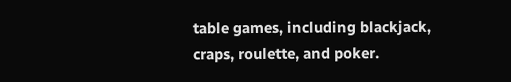table games, including blackjack, craps, roulette, and poker.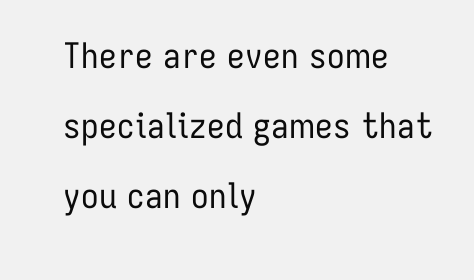There are even some specialized games that you can only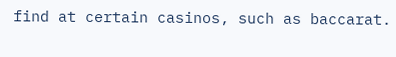find at certain casinos, such as baccarat.